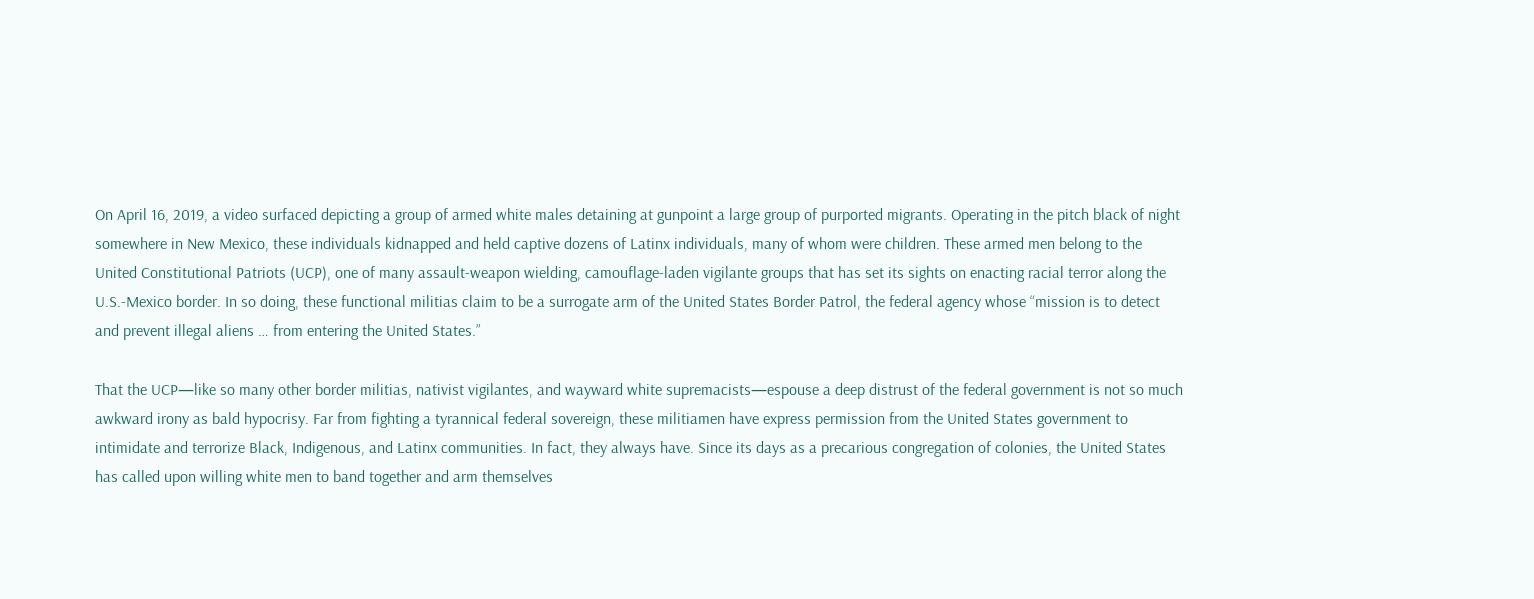On April 16, 2019, a video surfaced depicting a group of armed white males detaining at gunpoint a large group of purported migrants. Operating in the pitch black of night somewhere in New Mexico, these individuals kidnapped and held captive dozens of Latinx individuals, many of whom were children. These armed men belong to the United Constitutional Patriots (UCP), one of many assault-weapon wielding, camouflage-laden vigilante groups that has set its sights on enacting racial terror along the U.S.-Mexico border. In so doing, these functional militias claim to be a surrogate arm of the United States Border Patrol, the federal agency whose “mission is to detect and prevent illegal aliens … from entering the United States.”

That the UCP—like so many other border militias, nativist vigilantes, and wayward white supremacists—espouse a deep distrust of the federal government is not so much awkward irony as bald hypocrisy. Far from fighting a tyrannical federal sovereign, these militiamen have express permission from the United States government to intimidate and terrorize Black, Indigenous, and Latinx communities. In fact, they always have. Since its days as a precarious congregation of colonies, the United States has called upon willing white men to band together and arm themselves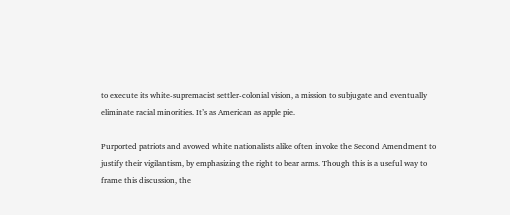to execute its white-supremacist settler-colonial vision, a mission to subjugate and eventually eliminate racial minorities. It’s as American as apple pie.

Purported patriots and avowed white nationalists alike often invoke the Second Amendment to justify their vigilantism, by emphasizing the right to bear arms. Though this is a useful way to frame this discussion, the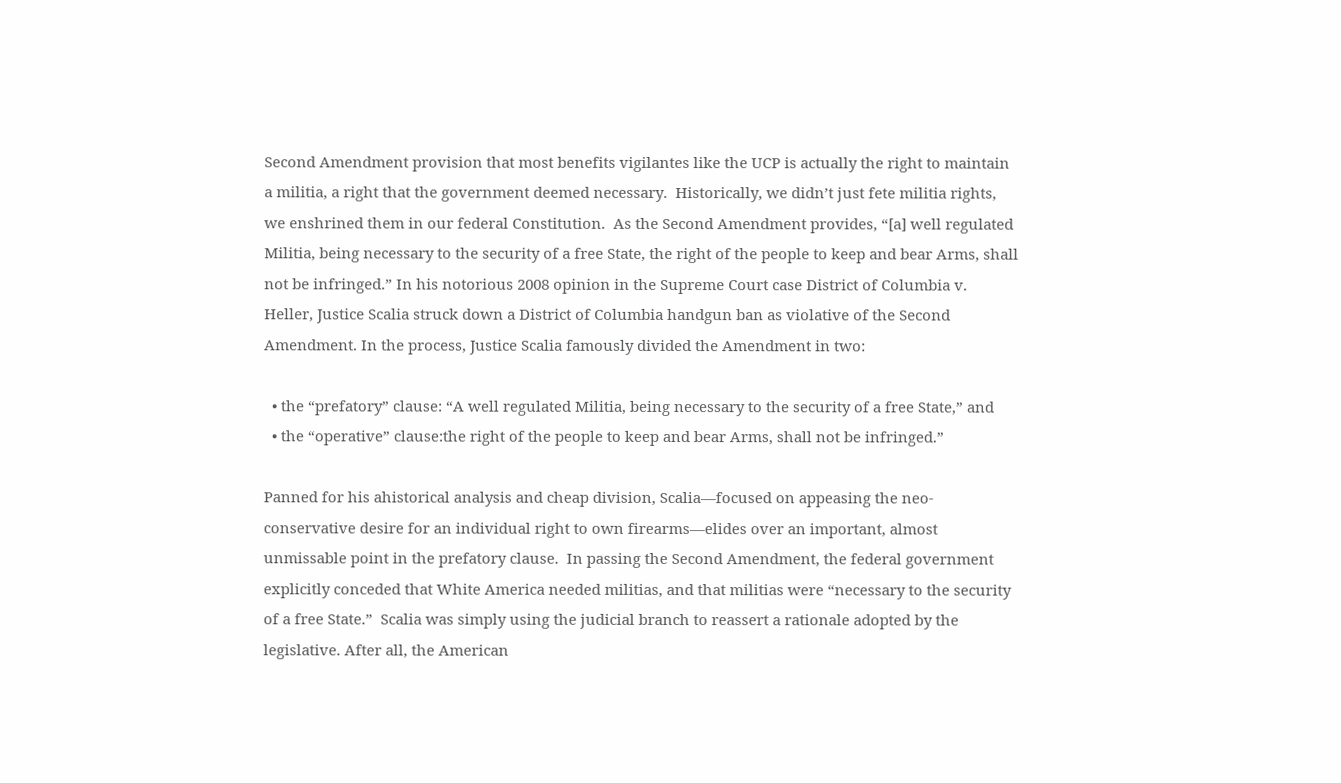Second Amendment provision that most benefits vigilantes like the UCP is actually the right to maintain a militia, a right that the government deemed necessary.  Historically, we didn’t just fete militia rights, we enshrined them in our federal Constitution.  As the Second Amendment provides, “[a] well regulated Militia, being necessary to the security of a free State, the right of the people to keep and bear Arms, shall not be infringed.” In his notorious 2008 opinion in the Supreme Court case District of Columbia v. Heller, Justice Scalia struck down a District of Columbia handgun ban as violative of the Second Amendment. In the process, Justice Scalia famously divided the Amendment in two:

  • the “prefatory” clause: “A well regulated Militia, being necessary to the security of a free State,” and
  • the “operative” clause:the right of the people to keep and bear Arms, shall not be infringed.”

Panned for his ahistorical analysis and cheap division, Scalia—focused on appeasing the neo-conservative desire for an individual right to own firearms—elides over an important, almost unmissable point in the prefatory clause.  In passing the Second Amendment, the federal government explicitly conceded that White America needed militias, and that militias were “necessary to the security of a free State.”  Scalia was simply using the judicial branch to reassert a rationale adopted by the legislative. After all, the American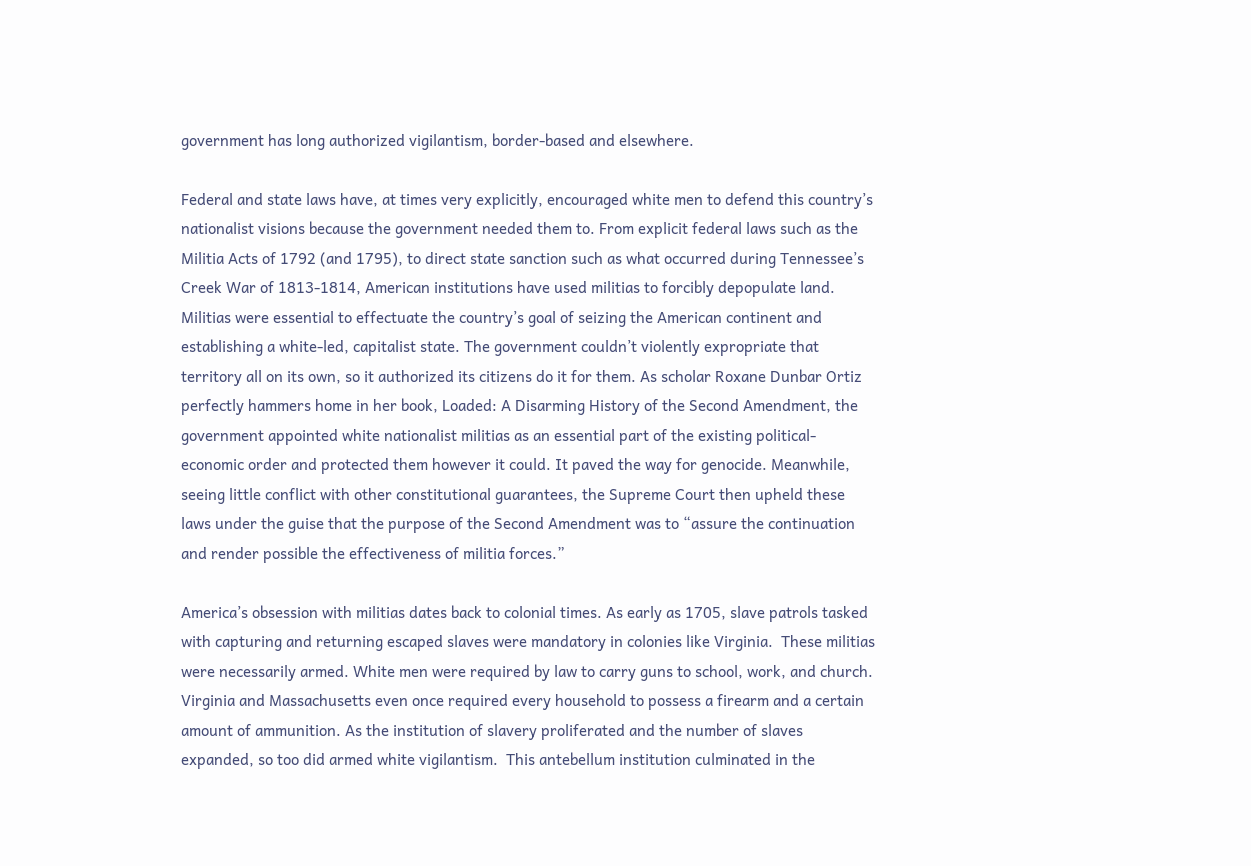government has long authorized vigilantism, border-based and elsewhere.

Federal and state laws have, at times very explicitly, encouraged white men to defend this country’s nationalist visions because the government needed them to. From explicit federal laws such as the Militia Acts of 1792 (and 1795), to direct state sanction such as what occurred during Tennessee’s Creek War of 1813-1814, American institutions have used militias to forcibly depopulate land. Militias were essential to effectuate the country’s goal of seizing the American continent and establishing a white-led, capitalist state. The government couldn’t violently expropriate that territory all on its own, so it authorized its citizens do it for them. As scholar Roxane Dunbar Ortiz perfectly hammers home in her book, Loaded: A Disarming History of the Second Amendment, the government appointed white nationalist militias as an essential part of the existing political-economic order and protected them however it could. It paved the way for genocide. Meanwhile, seeing little conflict with other constitutional guarantees, the Supreme Court then upheld these laws under the guise that the purpose of the Second Amendment was to “assure the continuation and render possible the effectiveness of militia forces.”

America’s obsession with militias dates back to colonial times. As early as 1705, slave patrols tasked with capturing and returning escaped slaves were mandatory in colonies like Virginia.  These militias were necessarily armed. White men were required by law to carry guns to school, work, and church. Virginia and Massachusetts even once required every household to possess a firearm and a certain amount of ammunition. As the institution of slavery proliferated and the number of slaves expanded, so too did armed white vigilantism.  This antebellum institution culminated in the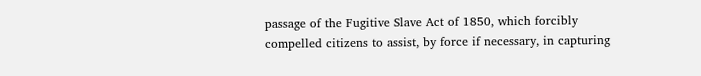passage of the Fugitive Slave Act of 1850, which forcibly compelled citizens to assist, by force if necessary, in capturing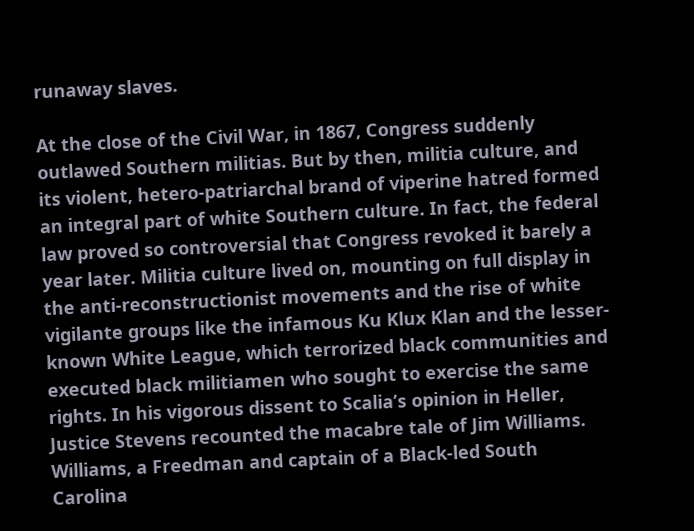runaway slaves.

At the close of the Civil War, in 1867, Congress suddenly outlawed Southern militias. But by then, militia culture, and its violent, hetero-patriarchal brand of viperine hatred formed an integral part of white Southern culture. In fact, the federal law proved so controversial that Congress revoked it barely a year later. Militia culture lived on, mounting on full display in the anti-reconstructionist movements and the rise of white vigilante groups like the infamous Ku Klux Klan and the lesser-known White League, which terrorized black communities and executed black militiamen who sought to exercise the same rights. In his vigorous dissent to Scalia’s opinion in Heller, Justice Stevens recounted the macabre tale of Jim Williams. Williams, a Freedman and captain of a Black-led South Carolina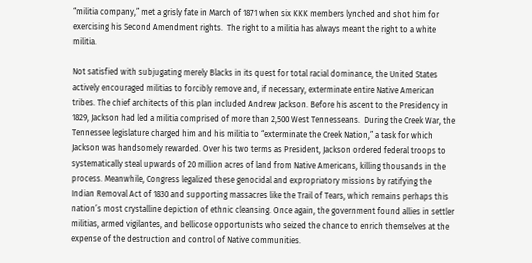“militia company,” met a grisly fate in March of 1871 when six KKK members lynched and shot him for exercising his Second Amendment rights.  The right to a militia has always meant the right to a white militia.

Not satisfied with subjugating merely Blacks in its quest for total racial dominance, the United States actively encouraged militias to forcibly remove and, if necessary, exterminate entire Native American tribes. The chief architects of this plan included Andrew Jackson. Before his ascent to the Presidency in 1829, Jackson had led a militia comprised of more than 2,500 West Tennesseans.  During the Creek War, the Tennessee legislature charged him and his militia to “exterminate the Creek Nation,” a task for which Jackson was handsomely rewarded. Over his two terms as President, Jackson ordered federal troops to systematically steal upwards of 20 million acres of land from Native Americans, killing thousands in the process. Meanwhile, Congress legalized these genocidal and expropriatory missions by ratifying the Indian Removal Act of 1830 and supporting massacres like the Trail of Tears, which remains perhaps this nation’s most crystalline depiction of ethnic cleansing. Once again, the government found allies in settler militias, armed vigilantes, and bellicose opportunists who seized the chance to enrich themselves at the expense of the destruction and control of Native communities.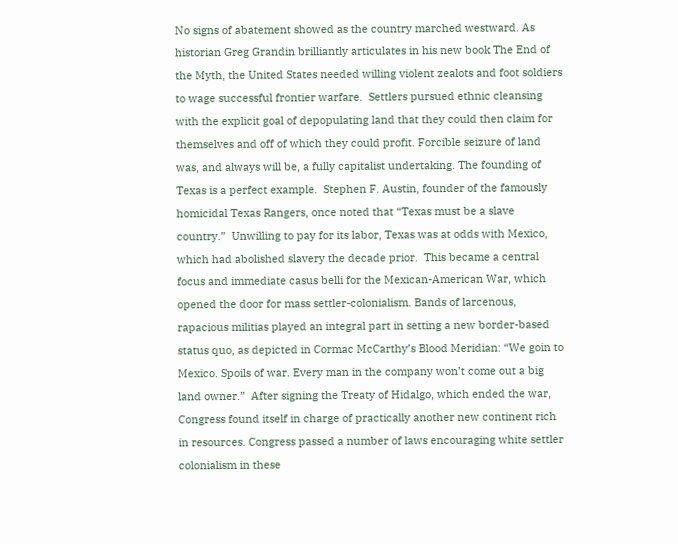No signs of abatement showed as the country marched westward. As historian Greg Grandin brilliantly articulates in his new book The End of the Myth, the United States needed willing violent zealots and foot soldiers to wage successful frontier warfare.  Settlers pursued ethnic cleansing with the explicit goal of depopulating land that they could then claim for themselves and off of which they could profit. Forcible seizure of land was, and always will be, a fully capitalist undertaking. The founding of Texas is a perfect example.  Stephen F. Austin, founder of the famously homicidal Texas Rangers, once noted that “Texas must be a slave country.”  Unwilling to pay for its labor, Texas was at odds with Mexico, which had abolished slavery the decade prior.  This became a central focus and immediate casus belli for the Mexican-American War, which opened the door for mass settler-colonialism. Bands of larcenous, rapacious militias played an integral part in setting a new border-based status quo, as depicted in Cormac McCarthy’s Blood Meridian: “We goin to Mexico. Spoils of war. Every man in the company won’t come out a big land owner.”  After signing the Treaty of Hidalgo, which ended the war, Congress found itself in charge of practically another new continent rich in resources. Congress passed a number of laws encouraging white settler colonialism in these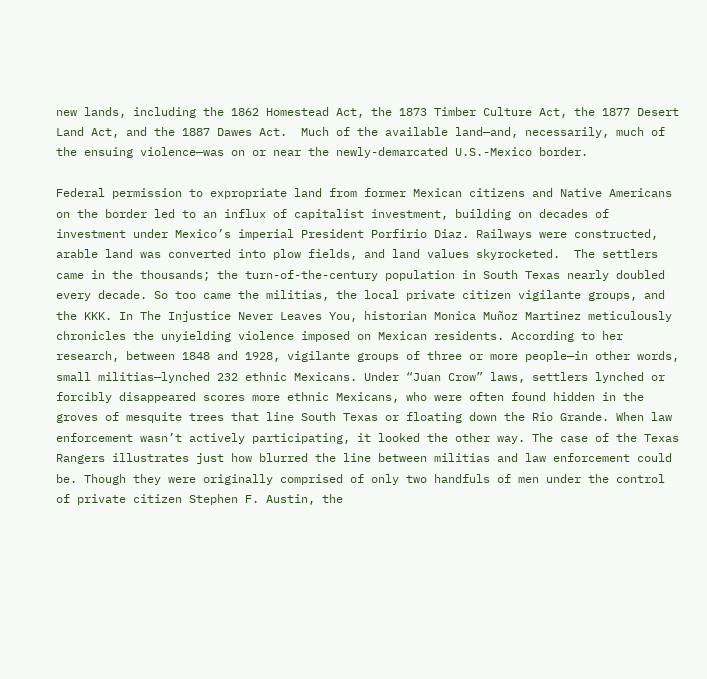new lands, including the 1862 Homestead Act, the 1873 Timber Culture Act, the 1877 Desert Land Act, and the 1887 Dawes Act.  Much of the available land—and, necessarily, much of the ensuing violence—was on or near the newly-demarcated U.S.-Mexico border.

Federal permission to expropriate land from former Mexican citizens and Native Americans on the border led to an influx of capitalist investment, building on decades of investment under Mexico’s imperial President Porfirio Diaz. Railways were constructed, arable land was converted into plow fields, and land values skyrocketed.  The settlers came in the thousands; the turn-of-the-century population in South Texas nearly doubled every decade. So too came the militias, the local private citizen vigilante groups, and the KKK. In The Injustice Never Leaves You, historian Monica Muñoz Martinez meticulously chronicles the unyielding violence imposed on Mexican residents. According to her research, between 1848 and 1928, vigilante groups of three or more people—in other words, small militias—lynched 232 ethnic Mexicans. Under “Juan Crow” laws, settlers lynched or forcibly disappeared scores more ethnic Mexicans, who were often found hidden in the groves of mesquite trees that line South Texas or floating down the Rio Grande. When law enforcement wasn’t actively participating, it looked the other way. The case of the Texas Rangers illustrates just how blurred the line between militias and law enforcement could be. Though they were originally comprised of only two handfuls of men under the control of private citizen Stephen F. Austin, the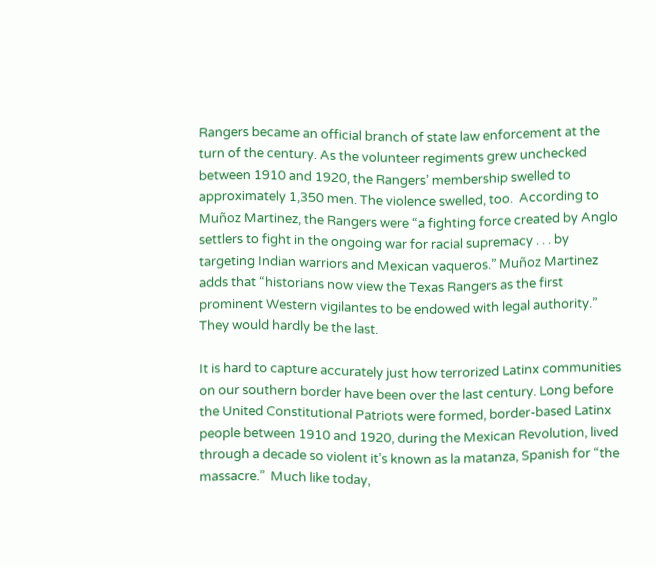Rangers became an official branch of state law enforcement at the turn of the century. As the volunteer regiments grew unchecked between 1910 and 1920, the Rangers’ membership swelled to approximately 1,350 men. The violence swelled, too.  According to Muñoz Martinez, the Rangers were “a fighting force created by Anglo settlers to fight in the ongoing war for racial supremacy . . . by targeting Indian warriors and Mexican vaqueros.” Muñoz Martinez adds that “historians now view the Texas Rangers as the first prominent Western vigilantes to be endowed with legal authority.” They would hardly be the last.

It is hard to capture accurately just how terrorized Latinx communities on our southern border have been over the last century. Long before the United Constitutional Patriots were formed, border-based Latinx people between 1910 and 1920, during the Mexican Revolution, lived through a decade so violent it’s known as la matanza, Spanish for “the massacre.”  Much like today,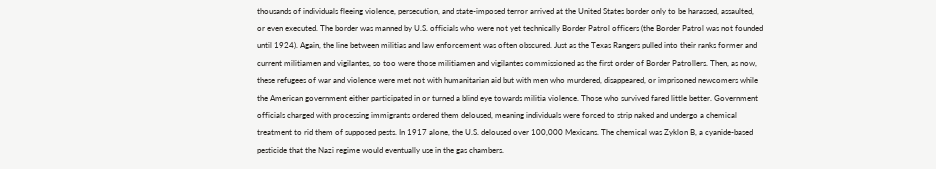thousands of individuals fleeing violence, persecution, and state-imposed terror arrived at the United States border only to be harassed, assaulted, or even executed. The border was manned by U.S. officials who were not yet technically Border Patrol officers (the Border Patrol was not founded until 1924). Again, the line between militias and law enforcement was often obscured. Just as the Texas Rangers pulled into their ranks former and current militiamen and vigilantes, so too were those militiamen and vigilantes commissioned as the first order of Border Patrollers. Then, as now, these refugees of war and violence were met not with humanitarian aid but with men who murdered, disappeared, or imprisoned newcomers while the American government either participated in or turned a blind eye towards militia violence. Those who survived fared little better. Government officials charged with processing immigrants ordered them deloused, meaning individuals were forced to strip naked and undergo a chemical treatment to rid them of supposed pests. In 1917 alone, the U.S. deloused over 100,000 Mexicans. The chemical was Zyklon B, a cyanide-based pesticide that the Nazi regime would eventually use in the gas chambers.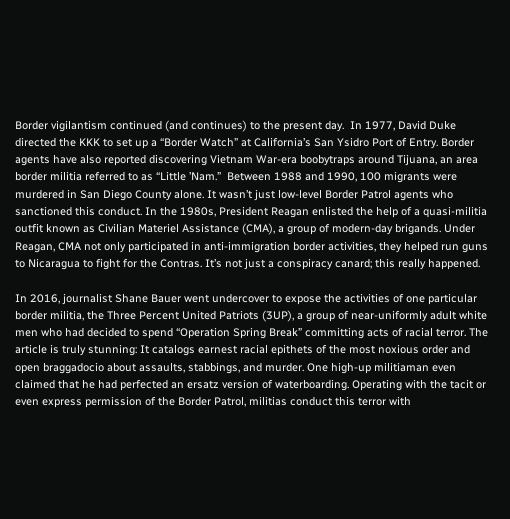Border vigilantism continued (and continues) to the present day.  In 1977, David Duke directed the KKK to set up a “Border Watch” at California’s San Ysidro Port of Entry. Border agents have also reported discovering Vietnam War-era boobytraps around Tijuana, an area border militia referred to as “Little ’Nam.”  Between 1988 and 1990, 100 migrants were murdered in San Diego County alone. It wasn’t just low-level Border Patrol agents who sanctioned this conduct. In the 1980s, President Reagan enlisted the help of a quasi-militia outfit known as Civilian Materiel Assistance (CMA), a group of modern-day brigands. Under Reagan, CMA not only participated in anti-immigration border activities, they helped run guns to Nicaragua to fight for the Contras. It’s not just a conspiracy canard; this really happened.

In 2016, journalist Shane Bauer went undercover to expose the activities of one particular border militia, the Three Percent United Patriots (3UP), a group of near-uniformly adult white men who had decided to spend “Operation Spring Break” committing acts of racial terror. The article is truly stunning: It catalogs earnest racial epithets of the most noxious order and open braggadocio about assaults, stabbings, and murder. One high-up militiaman even claimed that he had perfected an ersatz version of waterboarding. Operating with the tacit or even express permission of the Border Patrol, militias conduct this terror with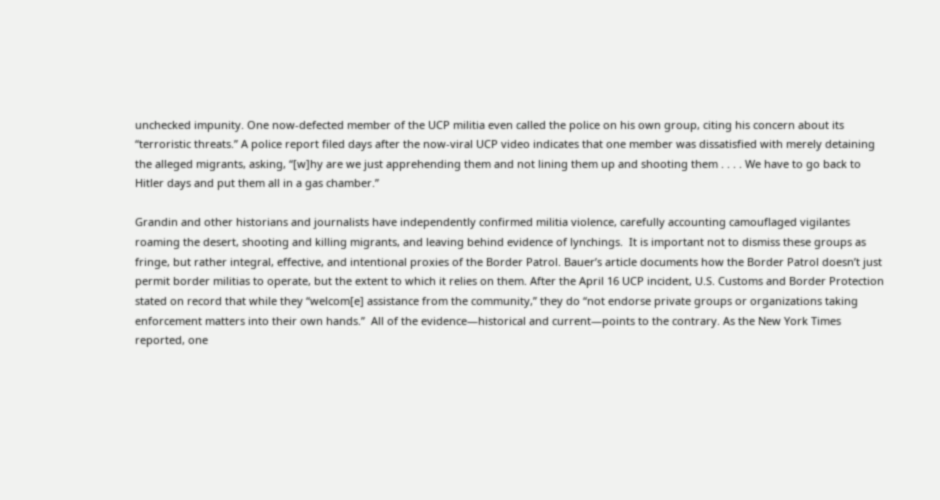unchecked impunity. One now-defected member of the UCP militia even called the police on his own group, citing his concern about its “terroristic threats.” A police report filed days after the now-viral UCP video indicates that one member was dissatisfied with merely detaining the alleged migrants, asking, “[w]hy are we just apprehending them and not lining them up and shooting them . . . . We have to go back to Hitler days and put them all in a gas chamber.”

Grandin and other historians and journalists have independently confirmed militia violence, carefully accounting camouflaged vigilantes roaming the desert, shooting and killing migrants, and leaving behind evidence of lynchings.  It is important not to dismiss these groups as fringe, but rather integral, effective, and intentional proxies of the Border Patrol. Bauer’s article documents how the Border Patrol doesn’t just permit border militias to operate, but the extent to which it relies on them. After the April 16 UCP incident, U.S. Customs and Border Protection stated on record that while they “welcom[e] assistance from the community,” they do “not endorse private groups or organizations taking enforcement matters into their own hands.”  All of the evidence—historical and current—points to the contrary. As the New York Times reported, one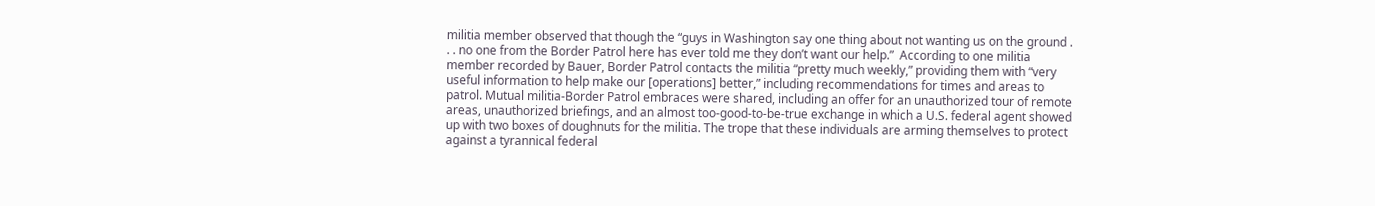militia member observed that though the “guys in Washington say one thing about not wanting us on the ground . . . no one from the Border Patrol here has ever told me they don’t want our help.”  According to one militia member recorded by Bauer, Border Patrol contacts the militia “pretty much weekly,” providing them with “very useful information to help make our [operations] better,” including recommendations for times and areas to patrol. Mutual militia-Border Patrol embraces were shared, including an offer for an unauthorized tour of remote areas, unauthorized briefings, and an almost too-good-to-be-true exchange in which a U.S. federal agent showed up with two boxes of doughnuts for the militia. The trope that these individuals are arming themselves to protect against a tyrannical federal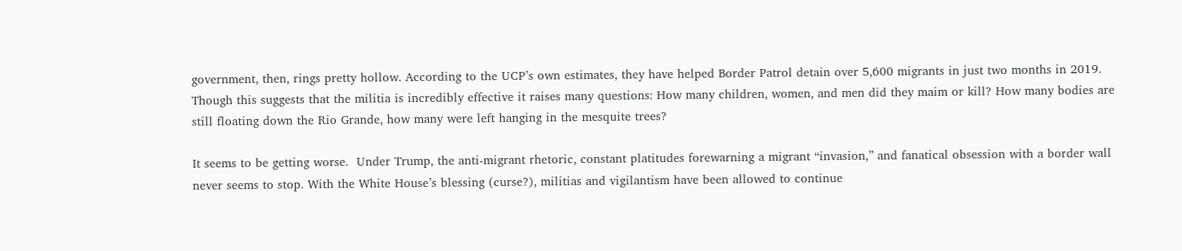government, then, rings pretty hollow. According to the UCP’s own estimates, they have helped Border Patrol detain over 5,600 migrants in just two months in 2019. Though this suggests that the militia is incredibly effective it raises many questions: How many children, women, and men did they maim or kill? How many bodies are still floating down the Rio Grande, how many were left hanging in the mesquite trees?

It seems to be getting worse.  Under Trump, the anti-migrant rhetoric, constant platitudes forewarning a migrant “invasion,” and fanatical obsession with a border wall never seems to stop. With the White House’s blessing (curse?), militias and vigilantism have been allowed to continue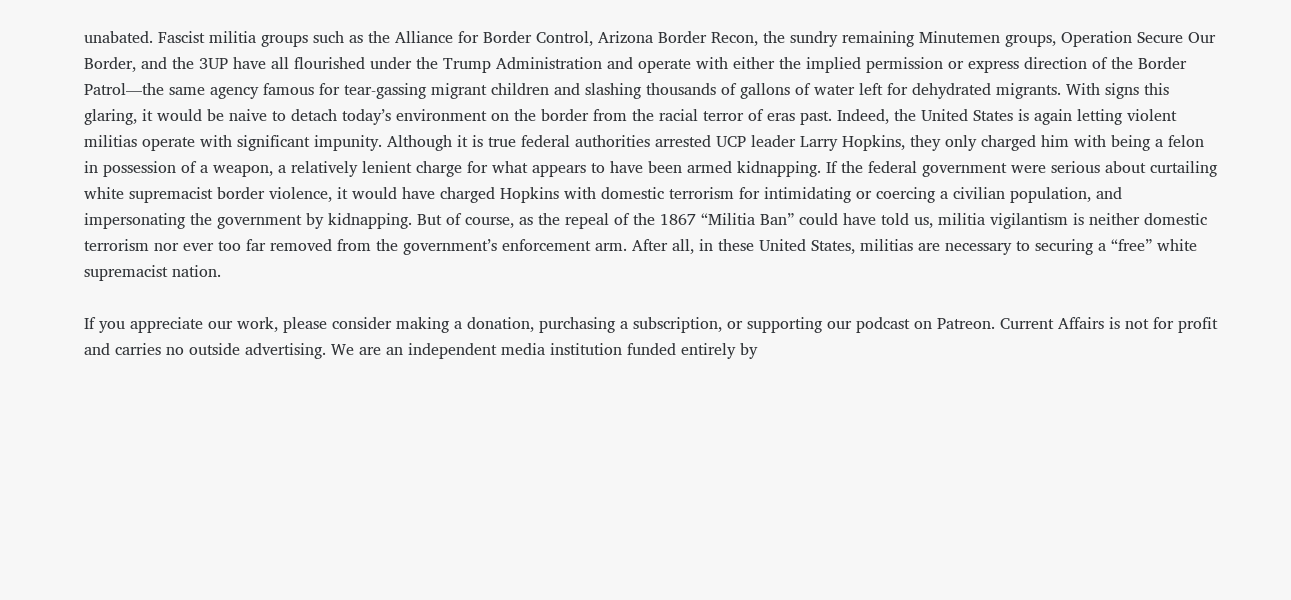unabated. Fascist militia groups such as the Alliance for Border Control, Arizona Border Recon, the sundry remaining Minutemen groups, Operation Secure Our Border, and the 3UP have all flourished under the Trump Administration and operate with either the implied permission or express direction of the Border Patrol—the same agency famous for tear-gassing migrant children and slashing thousands of gallons of water left for dehydrated migrants. With signs this glaring, it would be naive to detach today’s environment on the border from the racial terror of eras past. Indeed, the United States is again letting violent militias operate with significant impunity. Although it is true federal authorities arrested UCP leader Larry Hopkins, they only charged him with being a felon in possession of a weapon, a relatively lenient charge for what appears to have been armed kidnapping. If the federal government were serious about curtailing white supremacist border violence, it would have charged Hopkins with domestic terrorism for intimidating or coercing a civilian population, and impersonating the government by kidnapping. But of course, as the repeal of the 1867 “Militia Ban” could have told us, militia vigilantism is neither domestic terrorism nor ever too far removed from the government’s enforcement arm. After all, in these United States, militias are necessary to securing a “free” white supremacist nation.

If you appreciate our work, please consider making a donation, purchasing a subscription, or supporting our podcast on Patreon. Current Affairs is not for profit and carries no outside advertising. We are an independent media institution funded entirely by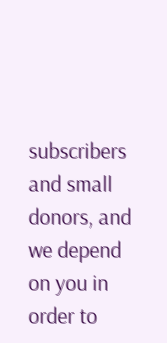subscribers and small donors, and we depend on you in order to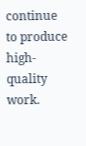continue to produce high-quality work.